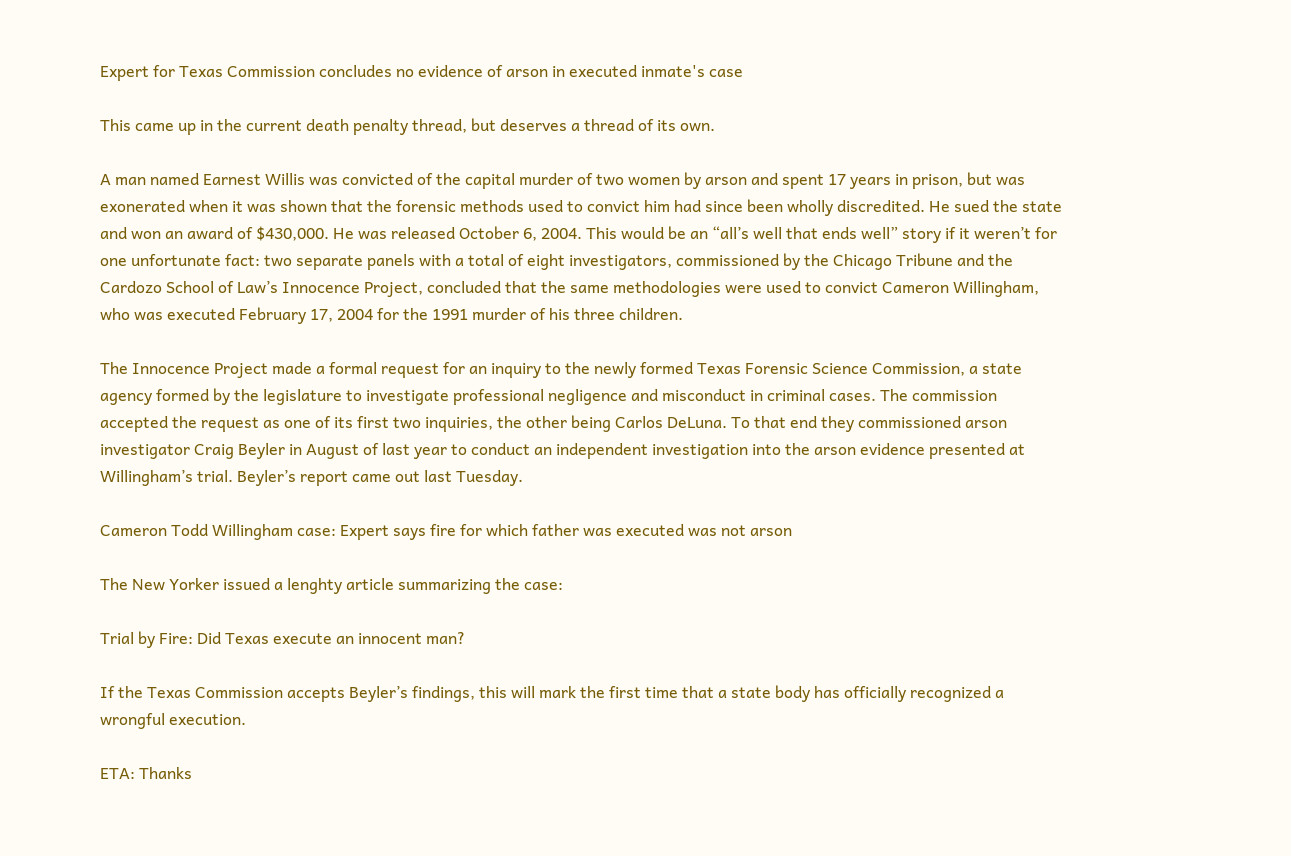Expert for Texas Commission concludes no evidence of arson in executed inmate's case

This came up in the current death penalty thread, but deserves a thread of its own.

A man named Earnest Willis was convicted of the capital murder of two women by arson and spent 17 years in prison, but was exonerated when it was shown that the forensic methods used to convict him had since been wholly discredited. He sued the state and won an award of $430,000. He was released October 6, 2004. This would be an “all’s well that ends well” story if it weren’t for one unfortunate fact: two separate panels with a total of eight investigators, commissioned by the Chicago Tribune and the Cardozo School of Law’s Innocence Project, concluded that the same methodologies were used to convict Cameron Willingham, who was executed February 17, 2004 for the 1991 murder of his three children.

The Innocence Project made a formal request for an inquiry to the newly formed Texas Forensic Science Commission, a state agency formed by the legislature to investigate professional negligence and misconduct in criminal cases. The commission accepted the request as one of its first two inquiries, the other being Carlos DeLuna. To that end they commissioned arson investigator Craig Beyler in August of last year to conduct an independent investigation into the arson evidence presented at Willingham’s trial. Beyler’s report came out last Tuesday.

Cameron Todd Willingham case: Expert says fire for which father was executed was not arson

The New Yorker issued a lenghty article summarizing the case:

Trial by Fire: Did Texas execute an innocent man?

If the Texas Commission accepts Beyler’s findings, this will mark the first time that a state body has officially recognized a wrongful execution.

ETA: Thanks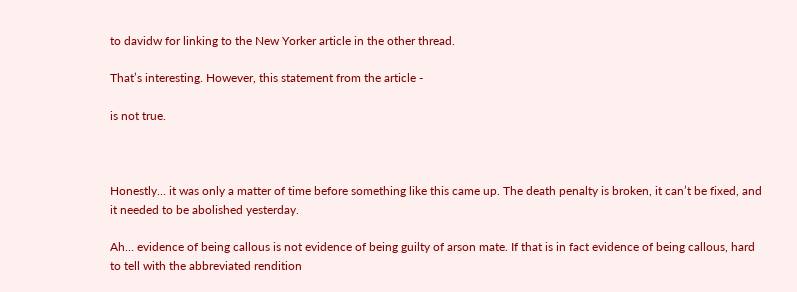to davidw for linking to the New Yorker article in the other thread.

That’s interesting. However, this statement from the article -

is not true.



Honestly… it was only a matter of time before something like this came up. The death penalty is broken, it can’t be fixed, and it needed to be abolished yesterday.

Ah… evidence of being callous is not evidence of being guilty of arson mate. If that is in fact evidence of being callous, hard to tell with the abbreviated rendition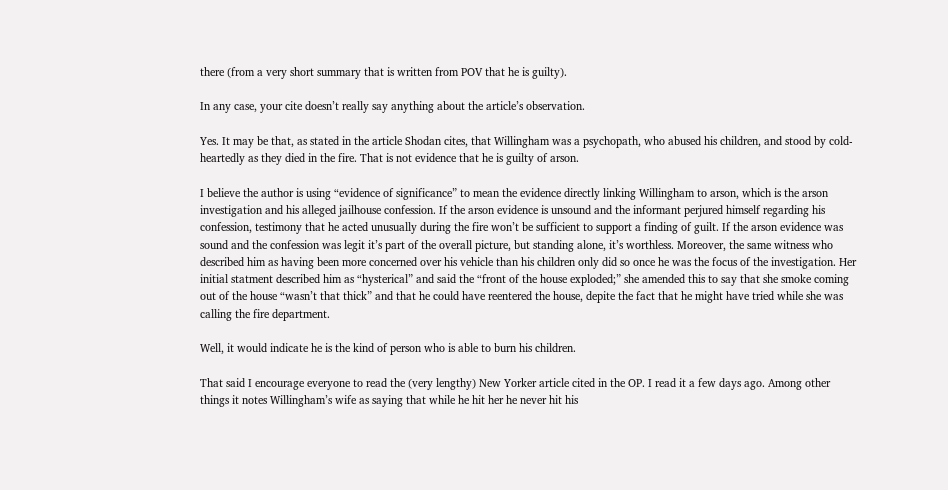there (from a very short summary that is written from POV that he is guilty).

In any case, your cite doesn’t really say anything about the article’s observation.

Yes. It may be that, as stated in the article Shodan cites, that Willingham was a psychopath, who abused his children, and stood by cold-heartedly as they died in the fire. That is not evidence that he is guilty of arson.

I believe the author is using “evidence of significance” to mean the evidence directly linking Willingham to arson, which is the arson investigation and his alleged jailhouse confession. If the arson evidence is unsound and the informant perjured himself regarding his confession, testimony that he acted unusually during the fire won’t be sufficient to support a finding of guilt. If the arson evidence was sound and the confession was legit it’s part of the overall picture, but standing alone, it’s worthless. Moreover, the same witness who described him as having been more concerned over his vehicle than his children only did so once he was the focus of the investigation. Her initial statment described him as “hysterical” and said the “front of the house exploded;” she amended this to say that she smoke coming out of the house “wasn’t that thick” and that he could have reentered the house, depite the fact that he might have tried while she was calling the fire department.

Well, it would indicate he is the kind of person who is able to burn his children.

That said I encourage everyone to read the (very lengthy) New Yorker article cited in the OP. I read it a few days ago. Among other things it notes Willingham’s wife as saying that while he hit her he never hit his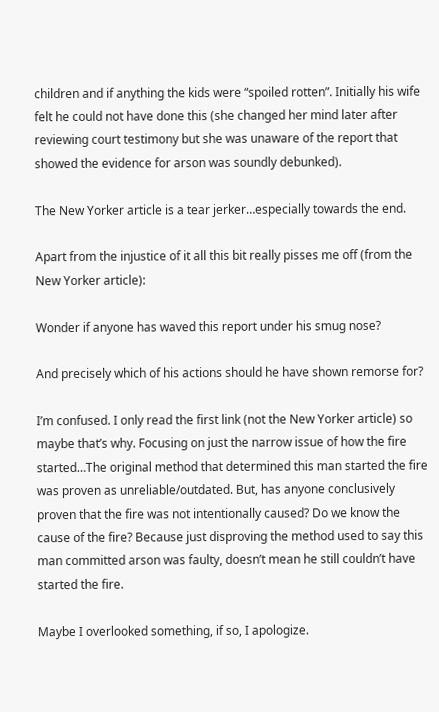children and if anything the kids were “spoiled rotten”. Initially his wife felt he could not have done this (she changed her mind later after reviewing court testimony but she was unaware of the report that showed the evidence for arson was soundly debunked).

The New Yorker article is a tear jerker…especially towards the end.

Apart from the injustice of it all this bit really pisses me off (from the New Yorker article):

Wonder if anyone has waved this report under his smug nose?

And precisely which of his actions should he have shown remorse for?

I’m confused. I only read the first link (not the New Yorker article) so maybe that’s why. Focusing on just the narrow issue of how the fire started…The original method that determined this man started the fire was proven as unreliable/outdated. But, has anyone conclusively proven that the fire was not intentionally caused? Do we know the cause of the fire? Because just disproving the method used to say this man committed arson was faulty, doesn’t mean he still couldn’t have started the fire.

Maybe I overlooked something, if so, I apologize.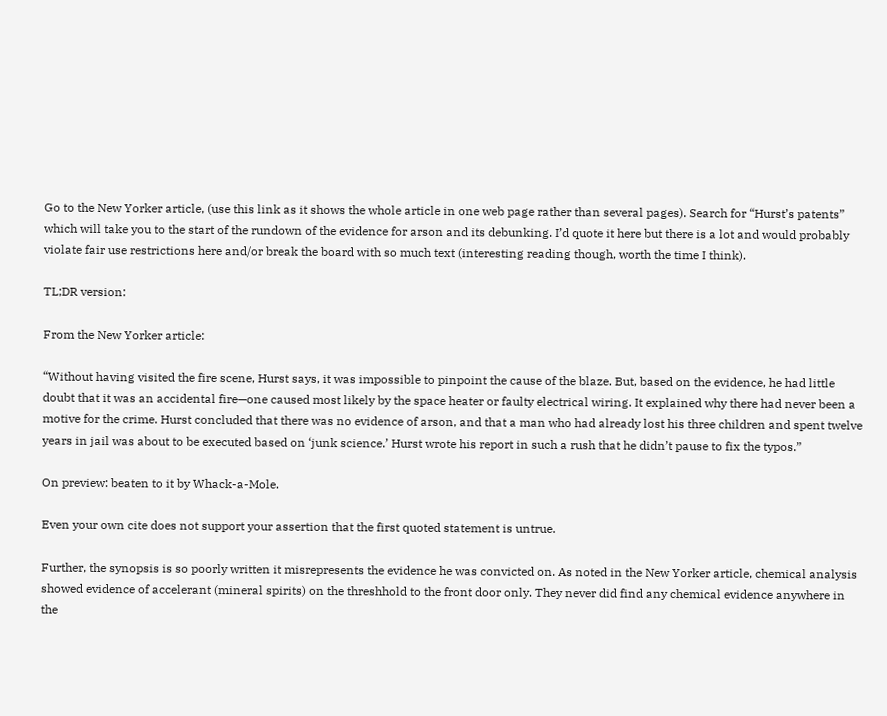Go to the New Yorker article, (use this link as it shows the whole article in one web page rather than several pages). Search for “Hurst’s patents” which will take you to the start of the rundown of the evidence for arson and its debunking. I’d quote it here but there is a lot and would probably violate fair use restrictions here and/or break the board with so much text (interesting reading though, worth the time I think).

TL;DR version:

From the New Yorker article:

“Without having visited the fire scene, Hurst says, it was impossible to pinpoint the cause of the blaze. But, based on the evidence, he had little doubt that it was an accidental fire—one caused most likely by the space heater or faulty electrical wiring. It explained why there had never been a motive for the crime. Hurst concluded that there was no evidence of arson, and that a man who had already lost his three children and spent twelve years in jail was about to be executed based on ‘junk science.’ Hurst wrote his report in such a rush that he didn’t pause to fix the typos.”

On preview: beaten to it by Whack-a-Mole.

Even your own cite does not support your assertion that the first quoted statement is untrue.

Further, the synopsis is so poorly written it misrepresents the evidence he was convicted on. As noted in the New Yorker article, chemical analysis showed evidence of accelerant (mineral spirits) on the threshhold to the front door only. They never did find any chemical evidence anywhere in the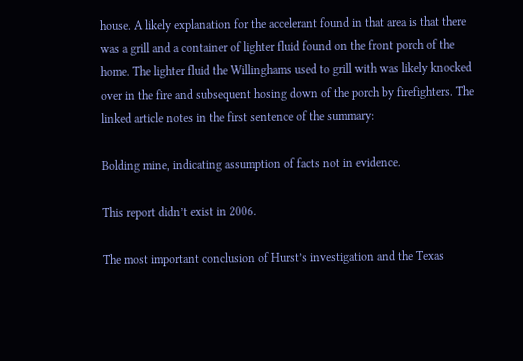house. A likely explanation for the accelerant found in that area is that there was a grill and a container of lighter fluid found on the front porch of the home. The lighter fluid the Willinghams used to grill with was likely knocked over in the fire and subsequent hosing down of the porch by firefighters. The linked article notes in the first sentence of the summary:

Bolding mine, indicating assumption of facts not in evidence.

This report didn’t exist in 2006.

The most important conclusion of Hurst’s investigation and the Texas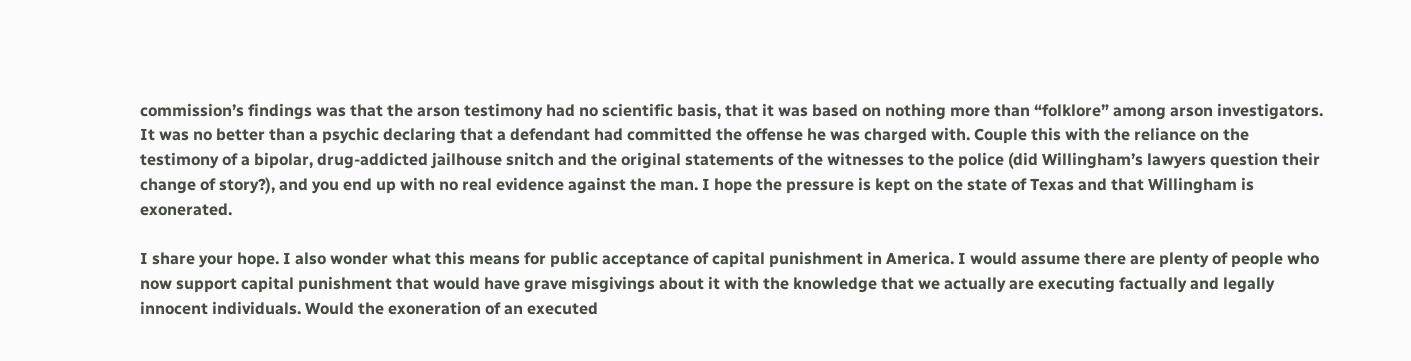commission’s findings was that the arson testimony had no scientific basis, that it was based on nothing more than “folklore” among arson investigators. It was no better than a psychic declaring that a defendant had committed the offense he was charged with. Couple this with the reliance on the testimony of a bipolar, drug-addicted jailhouse snitch and the original statements of the witnesses to the police (did Willingham’s lawyers question their change of story?), and you end up with no real evidence against the man. I hope the pressure is kept on the state of Texas and that Willingham is exonerated.

I share your hope. I also wonder what this means for public acceptance of capital punishment in America. I would assume there are plenty of people who now support capital punishment that would have grave misgivings about it with the knowledge that we actually are executing factually and legally innocent individuals. Would the exoneration of an executed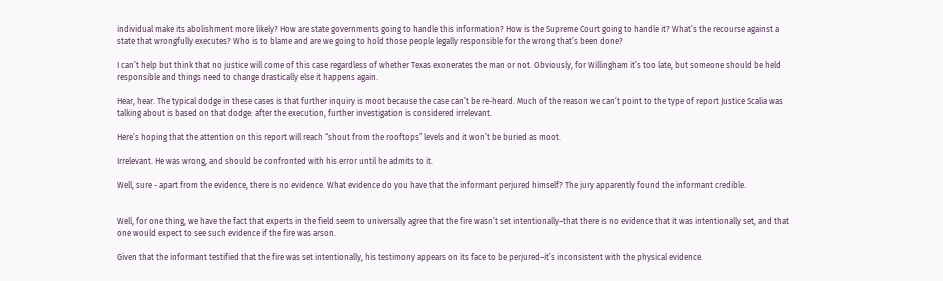individual make its abolishment more likely? How are state governments going to handle this information? How is the Supreme Court going to handle it? What’s the recourse against a state that wrongfully executes? Who is to blame and are we going to hold those people legally responsible for the wrong that’s been done?

I can’t help but think that no justice will come of this case regardless of whether Texas exonerates the man or not. Obviously, for Willingham it’s too late, but someone should be held responsible and things need to change drastically else it happens again.

Hear, hear. The typical dodge in these cases is that further inquiry is moot because the case can’t be re-heard. Much of the reason we can’t point to the type of report Justice Scalia was talking about is based on that dodge: after the execution, further investigation is considered irrelevant.

Here’s hoping that the attention on this report will reach “shout from the rooftops” levels and it won’t be buried as moot.

Irrelevant. He was wrong, and should be confronted with his error until he admits to it.

Well, sure - apart from the evidence, there is no evidence. What evidence do you have that the informant perjured himself? The jury apparently found the informant credible.


Well, for one thing, we have the fact that experts in the field seem to universally agree that the fire wasn’t set intentionally–that there is no evidence that it was intentionally set, and that one would expect to see such evidence if the fire was arson.

Given that the informant testified that the fire was set intentionally, his testimony appears on its face to be perjured–it’s inconsistent with the physical evidence.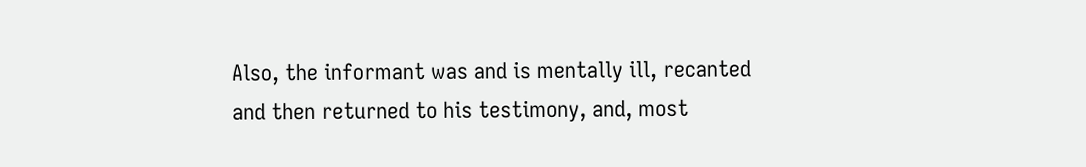Also, the informant was and is mentally ill, recanted and then returned to his testimony, and, most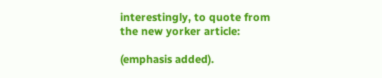interestingly, to quote from the new yorker article:

(emphasis added).